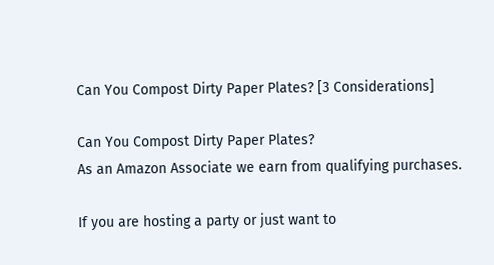Can You Compost Dirty Paper Plates? [3 Considerations]

Can You Compost Dirty Paper Plates?
As an Amazon Associate we earn from qualifying purchases.

If you are hosting a party or just want to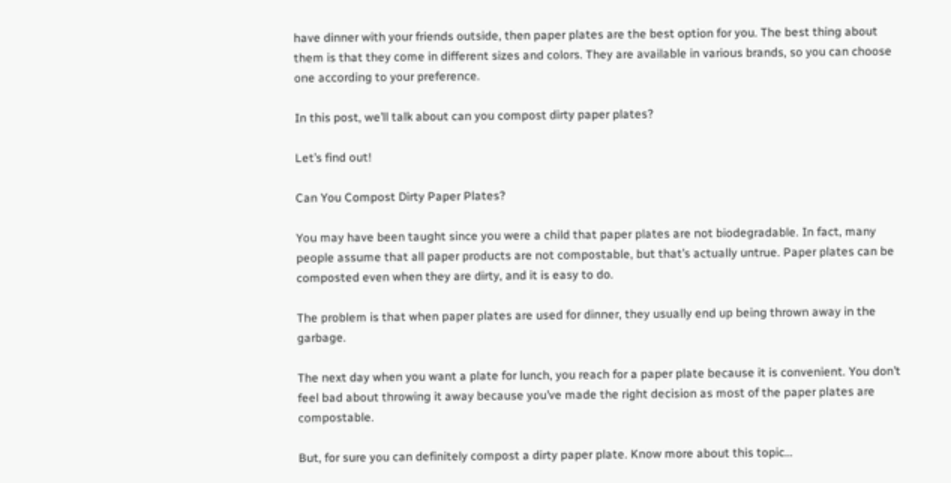have dinner with your friends outside, then paper plates are the best option for you. The best thing about them is that they come in different sizes and colors. They are available in various brands, so you can choose one according to your preference.

In this post, we’ll talk about can you compost dirty paper plates?

Let’s find out!

Can You Compost Dirty Paper Plates?

You may have been taught since you were a child that paper plates are not biodegradable. In fact, many people assume that all paper products are not compostable, but that’s actually untrue. Paper plates can be composted even when they are dirty, and it is easy to do.

The problem is that when paper plates are used for dinner, they usually end up being thrown away in the garbage.

The next day when you want a plate for lunch, you reach for a paper plate because it is convenient. You don’t feel bad about throwing it away because you’ve made the right decision as most of the paper plates are compostable.

But, for sure you can definitely compost a dirty paper plate. Know more about this topic…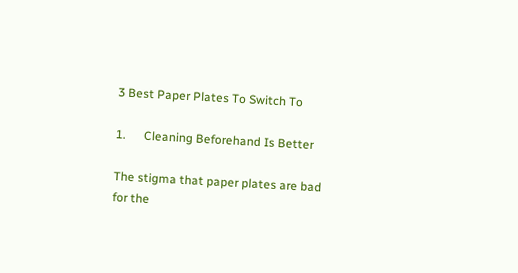3 Best Paper Plates To Switch To

1.      Cleaning Beforehand Is Better

The stigma that paper plates are bad for the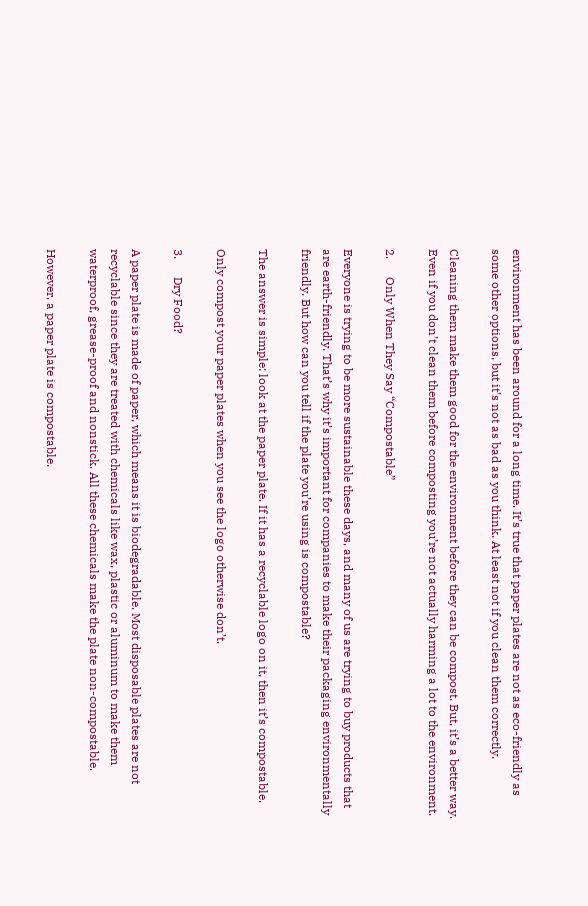environment has been around for a long time. It’s true that paper plates are not as eco-friendly as some other options, but it’s not as bad as you think. At least not if you clean them correctly.

Cleaning them make them good for the environment before they can be compost. But, it’s a better way. Even if you don’t clean them before composting you’re not actually harming a lot to the environment.

2.      Only When They Say “Compostable”

Everyone is trying to be more sustainable these days, and many of us are trying to buy products that are earth-friendly. That’s why it’s important for companies to make their packaging environmentally friendly. But how can you tell if the plate you’re using is compostable?

The answer is simple: look at the paper plate. If it has a recyclable logo on it, then it’s compostable.

Only compost your paper plates when you see the logo otherwise don’t.

3.      Dry Food?

A paper plate is made of paper, which means it is biodegradable. Most disposable plates are not recyclable since they are treated with chemicals like wax, plastic or aluminum to make them waterproof, grease-proof and nonstick. All these chemicals make the plate non-compostable.

However, a paper plate is compostable.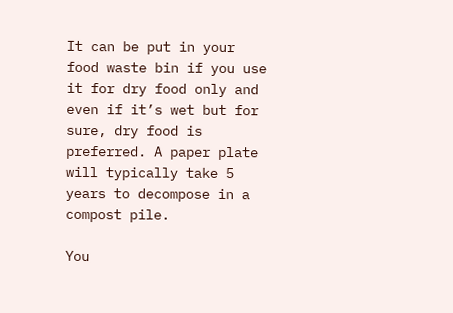It can be put in your food waste bin if you use it for dry food only and even if it’s wet but for sure, dry food is preferred. A paper plate will typically take 5 years to decompose in a compost pile.

You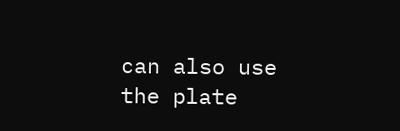can also use the plate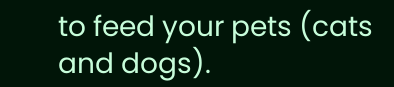to feed your pets (cats and dogs).